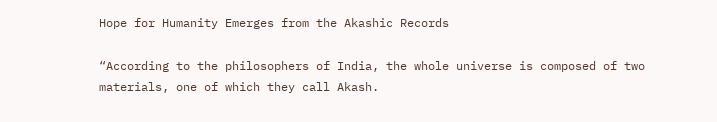Hope for Humanity Emerges from the Akashic Records

“According to the philosophers of India, the whole universe is composed of two materials, one of which they call Akash.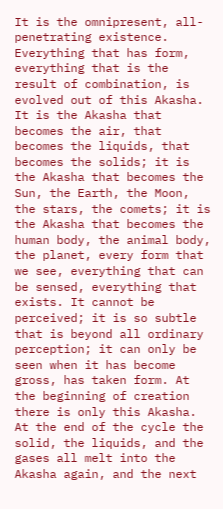It is the omnipresent, all-penetrating existence. Everything that has form, everything that is the result of combination, is evolved out of this Akasha. It is the Akasha that becomes the air, that becomes the liquids, that becomes the solids; it is the Akasha that becomes the Sun, the Earth, the Moon, the stars, the comets; it is the Akasha that becomes the human body, the animal body, the planet, every form that we see, everything that can be sensed, everything that exists. It cannot be perceived; it is so subtle that is beyond all ordinary perception; it can only be seen when it has become gross, has taken form. At the beginning of creation there is only this Akasha. At the end of the cycle the solid, the liquids, and the gases all melt into the Akasha again, and the next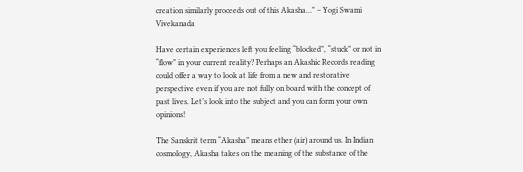creation similarly proceeds out of this Akasha…” – Yogi Swami Vivekanada

Have certain experiences left you feeling “blocked”, “stuck” or not in “flow” in your current reality? Perhaps an Akashic Records reading could offer a way to look at life from a new and restorative perspective even if you are not fully on board with the concept of past lives. Let’s look into the subject and you can form your own opinions!

The Sanskrit term “Akasha” means ether (air) around us. In Indian cosmology, Akasha takes on the meaning of the substance of the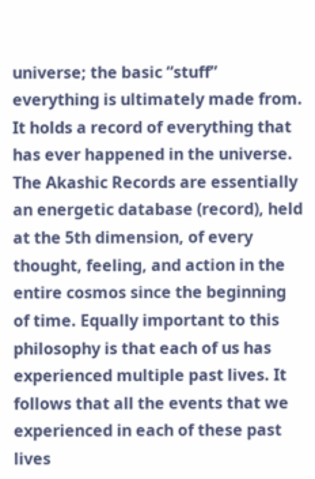universe; the basic “stuff” everything is ultimately made from. It holds a record of everything that has ever happened in the universe. The Akashic Records are essentially an energetic database (record), held at the 5th dimension, of every thought, feeling, and action in the entire cosmos since the beginning of time. Equally important to this philosophy is that each of us has experienced multiple past lives. It follows that all the events that we experienced in each of these past lives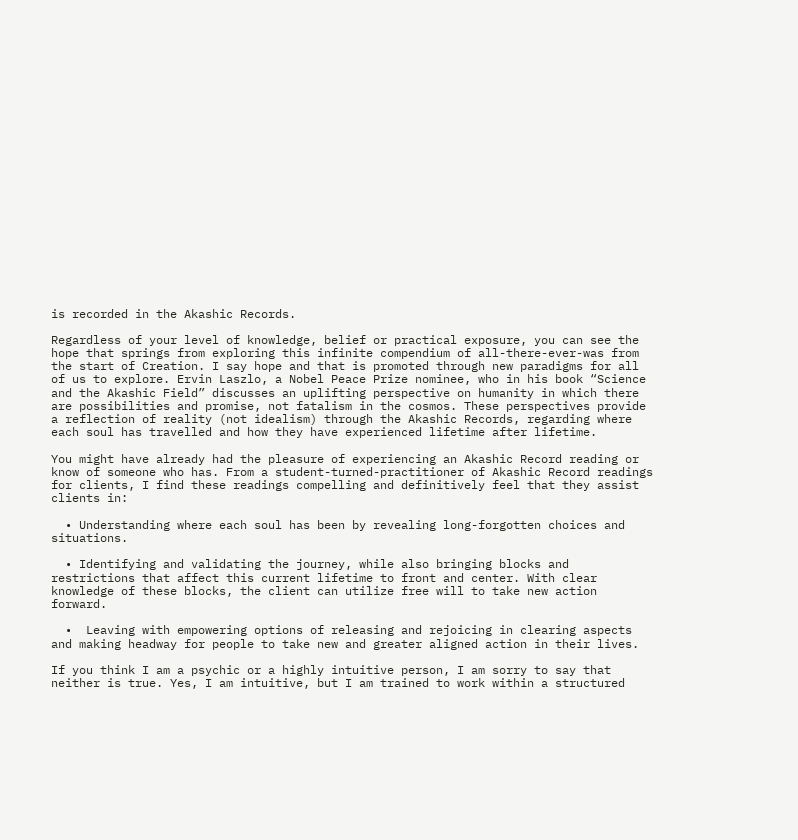is recorded in the Akashic Records.

Regardless of your level of knowledge, belief or practical exposure, you can see the hope that springs from exploring this infinite compendium of all-there-ever-was from the start of Creation. I say hope and that is promoted through new paradigms for all of us to explore. Ervin Laszlo, a Nobel Peace Prize nominee, who in his book “Science and the Akashic Field” discusses an uplifting perspective on humanity in which there are possibilities and promise, not fatalism in the cosmos. These perspectives provide a reflection of reality (not idealism) through the Akashic Records, regarding where each soul has travelled and how they have experienced lifetime after lifetime.

You might have already had the pleasure of experiencing an Akashic Record reading or know of someone who has. From a student-turned-practitioner of Akashic Record readings for clients, I find these readings compelling and definitively feel that they assist clients in:

  • Understanding where each soul has been by revealing long-forgotten choices and situations.

  • Identifying and validating the journey, while also bringing blocks and restrictions that affect this current lifetime to front and center. With clear knowledge of these blocks, the client can utilize free will to take new action forward.

  •  Leaving with empowering options of releasing and rejoicing in clearing aspects and making headway for people to take new and greater aligned action in their lives.

If you think I am a psychic or a highly intuitive person, I am sorry to say that neither is true. Yes, I am intuitive, but I am trained to work within a structured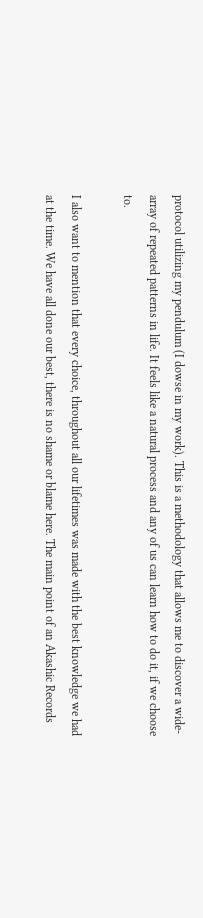protocol utilizing my pendulum (I dowse in my work). This is a methodology that allows me to discover a wide-array of repeated patterns in life. It feels like a natural process and any of us can learn how to do it, if we choose to.

I also want to mention that every choice, throughout all our lifetimes was made with the best knowledge we had at the time. We have all done our best, there is no shame or blame here. The main point of an Akashic Records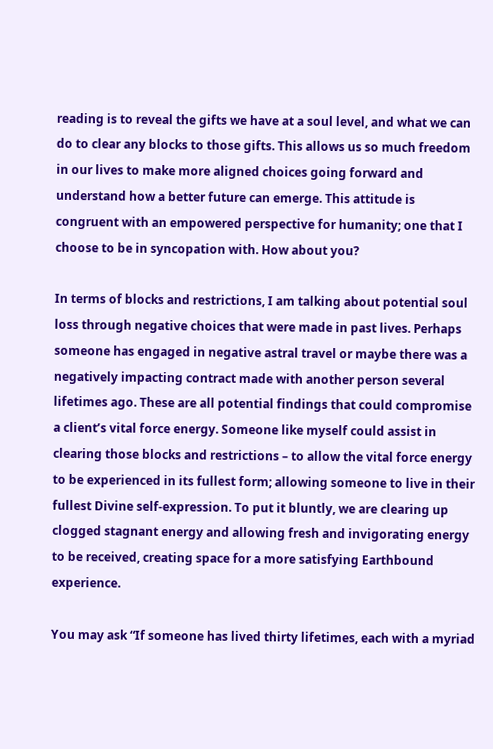reading is to reveal the gifts we have at a soul level, and what we can do to clear any blocks to those gifts. This allows us so much freedom in our lives to make more aligned choices going forward and understand how a better future can emerge. This attitude is congruent with an empowered perspective for humanity; one that I choose to be in syncopation with. How about you?

In terms of blocks and restrictions, I am talking about potential soul loss through negative choices that were made in past lives. Perhaps someone has engaged in negative astral travel or maybe there was a negatively impacting contract made with another person several lifetimes ago. These are all potential findings that could compromise a client’s vital force energy. Someone like myself could assist in clearing those blocks and restrictions – to allow the vital force energy to be experienced in its fullest form; allowing someone to live in their fullest Divine self-expression. To put it bluntly, we are clearing up clogged stagnant energy and allowing fresh and invigorating energy to be received, creating space for a more satisfying Earthbound experience.

You may ask “If someone has lived thirty lifetimes, each with a myriad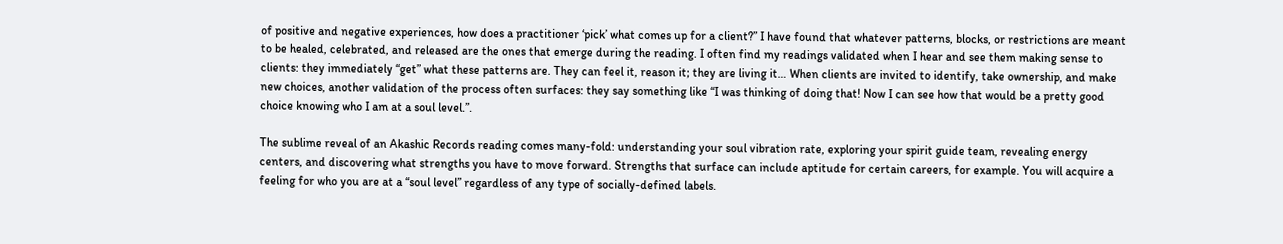of positive and negative experiences, how does a practitioner ‘pick’ what comes up for a client?” I have found that whatever patterns, blocks, or restrictions are meant to be healed, celebrated, and released are the ones that emerge during the reading. I often find my readings validated when I hear and see them making sense to clients: they immediately “get” what these patterns are. They can feel it, reason it; they are living it… When clients are invited to identify, take ownership, and make new choices, another validation of the process often surfaces: they say something like “I was thinking of doing that! Now I can see how that would be a pretty good choice knowing who I am at a soul level.”.

The sublime reveal of an Akashic Records reading comes many-fold: understanding your soul vibration rate, exploring your spirit guide team, revealing energy centers, and discovering what strengths you have to move forward. Strengths that surface can include aptitude for certain careers, for example. You will acquire a feeling for who you are at a “soul level” regardless of any type of socially-defined labels.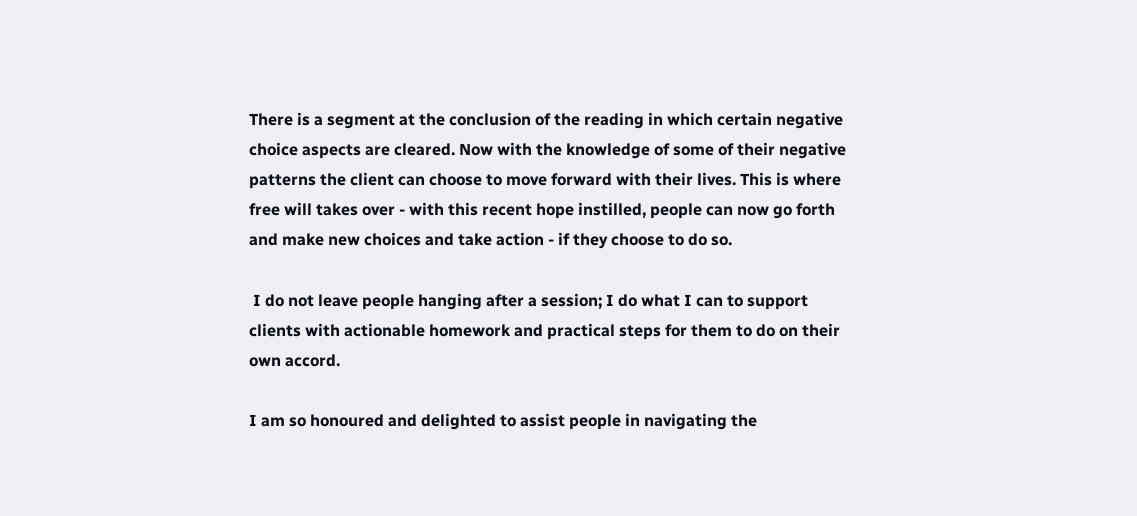There is a segment at the conclusion of the reading in which certain negative choice aspects are cleared. Now with the knowledge of some of their negative patterns the client can choose to move forward with their lives. This is where free will takes over - with this recent hope instilled, people can now go forth and make new choices and take action - if they choose to do so.

 I do not leave people hanging after a session; I do what I can to support clients with actionable homework and practical steps for them to do on their own accord.

I am so honoured and delighted to assist people in navigating the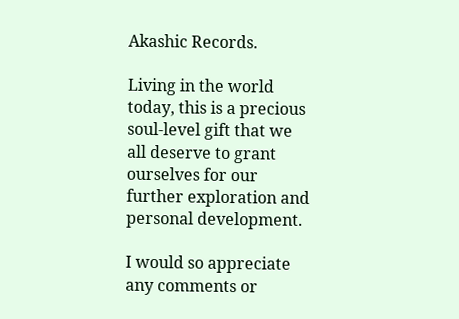Akashic Records.

Living in the world today, this is a precious soul-level gift that we all deserve to grant ourselves for our further exploration and personal development.

I would so appreciate any comments or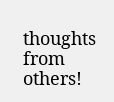thoughts from others!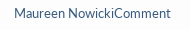Maureen NowickiComment